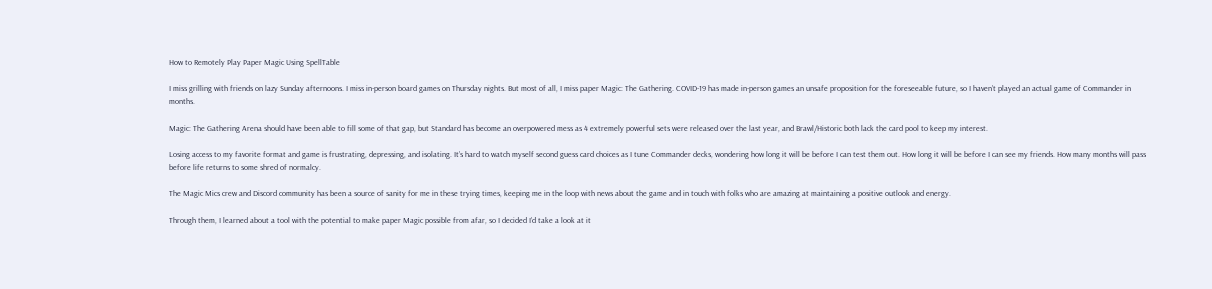How to Remotely Play Paper Magic Using SpellTable

I miss grilling with friends on lazy Sunday afternoons. I miss in-person board games on Thursday nights. But most of all, I miss paper Magic: The Gathering. COVID-19 has made in-person games an unsafe proposition for the foreseeable future, so I haven’t played an actual game of Commander in months.

Magic: The Gathering Arena should have been able to fill some of that gap, but Standard has become an overpowered mess as 4 extremely powerful sets were released over the last year, and Brawl/Historic both lack the card pool to keep my interest.

Losing access to my favorite format and game is frustrating, depressing, and isolating. It’s hard to watch myself second guess card choices as I tune Commander decks, wondering how long it will be before I can test them out. How long it will be before I can see my friends. How many months will pass before life returns to some shred of normalcy.

The Magic Mics crew and Discord community has been a source of sanity for me in these trying times, keeping me in the loop with news about the game and in touch with folks who are amazing at maintaining a positive outlook and energy.

Through them, I learned about a tool with the potential to make paper Magic possible from afar, so I decided I’d take a look at it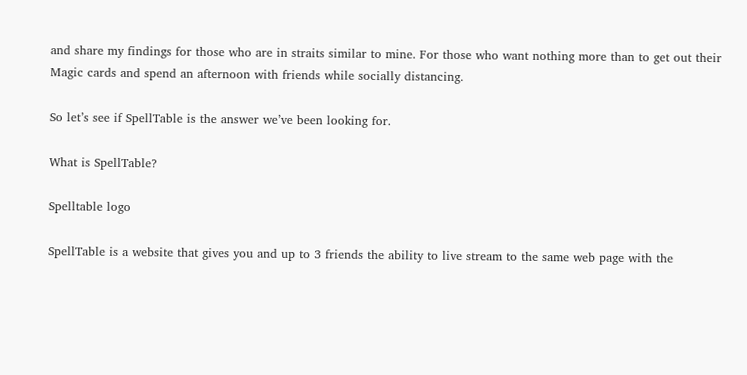and share my findings for those who are in straits similar to mine. For those who want nothing more than to get out their Magic cards and spend an afternoon with friends while socially distancing.

So let’s see if SpellTable is the answer we’ve been looking for.

What is SpellTable?

Spelltable logo

SpellTable is a website that gives you and up to 3 friends the ability to live stream to the same web page with the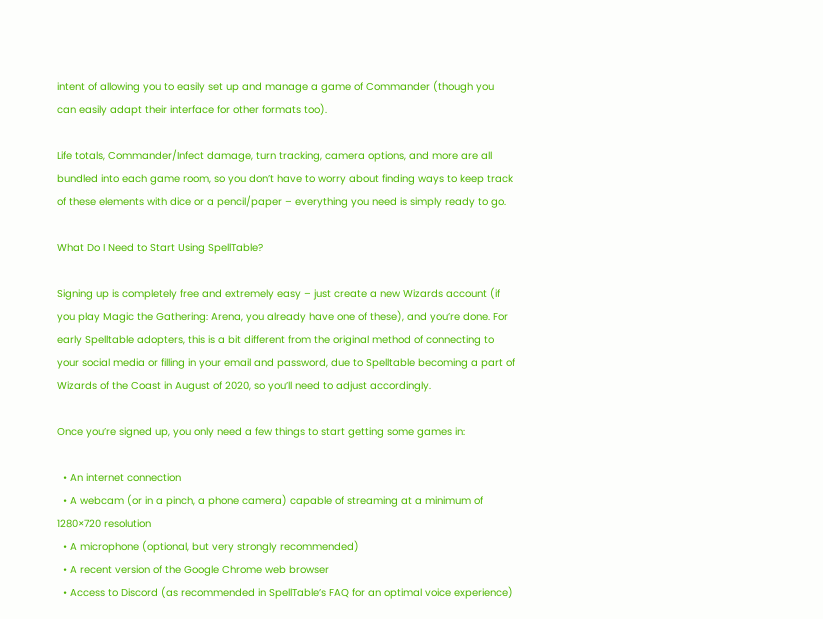intent of allowing you to easily set up and manage a game of Commander (though you can easily adapt their interface for other formats too).

Life totals, Commander/Infect damage, turn tracking, camera options, and more are all bundled into each game room, so you don’t have to worry about finding ways to keep track of these elements with dice or a pencil/paper – everything you need is simply ready to go.

What Do I Need to Start Using SpellTable?

Signing up is completely free and extremely easy – just create a new Wizards account (if you play Magic the Gathering: Arena, you already have one of these), and you’re done. For early Spelltable adopters, this is a bit different from the original method of connecting to your social media or filling in your email and password, due to Spelltable becoming a part of Wizards of the Coast in August of 2020, so you’ll need to adjust accordingly.

Once you’re signed up, you only need a few things to start getting some games in:

  • An internet connection
  • A webcam (or in a pinch, a phone camera) capable of streaming at a minimum of 1280×720 resolution
  • A microphone (optional, but very strongly recommended)
  • A recent version of the Google Chrome web browser
  • Access to Discord (as recommended in SpellTable’s FAQ for an optimal voice experience)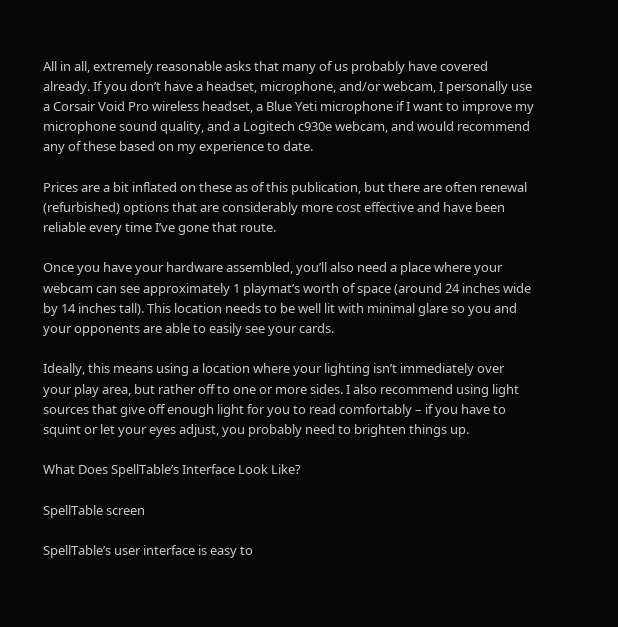All in all, extremely reasonable asks that many of us probably have covered already. If you don’t have a headset, microphone, and/or webcam, I personally use a Corsair Void Pro wireless headset, a Blue Yeti microphone if I want to improve my microphone sound quality, and a Logitech c930e webcam, and would recommend any of these based on my experience to date.

Prices are a bit inflated on these as of this publication, but there are often renewal (refurbished) options that are considerably more cost effective and have been reliable every time I’ve gone that route.

Once you have your hardware assembled, you’ll also need a place where your webcam can see approximately 1 playmat’s worth of space (around 24 inches wide by 14 inches tall). This location needs to be well lit with minimal glare so you and your opponents are able to easily see your cards.

Ideally, this means using a location where your lighting isn’t immediately over your play area, but rather off to one or more sides. I also recommend using light sources that give off enough light for you to read comfortably – if you have to squint or let your eyes adjust, you probably need to brighten things up.

What Does SpellTable’s Interface Look Like?

SpellTable screen

SpellTable’s user interface is easy to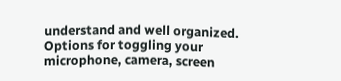understand and well organized. Options for toggling your microphone, camera, screen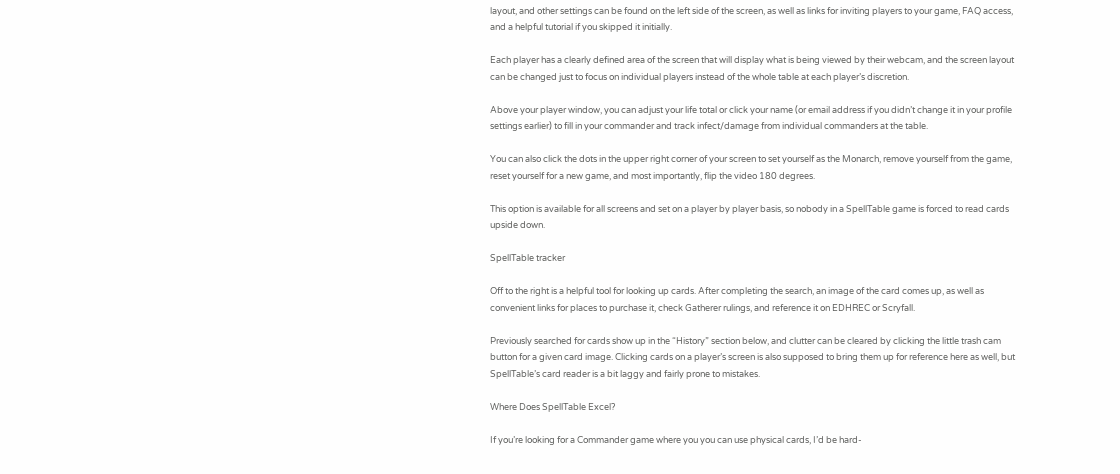layout, and other settings can be found on the left side of the screen, as well as links for inviting players to your game, FAQ access, and a helpful tutorial if you skipped it initially.

Each player has a clearly defined area of the screen that will display what is being viewed by their webcam, and the screen layout can be changed just to focus on individual players instead of the whole table at each player’s discretion.

Above your player window, you can adjust your life total or click your name (or email address if you didn’t change it in your profile settings earlier) to fill in your commander and track infect/damage from individual commanders at the table.

You can also click the dots in the upper right corner of your screen to set yourself as the Monarch, remove yourself from the game, reset yourself for a new game, and most importantly, flip the video 180 degrees.

This option is available for all screens and set on a player by player basis, so nobody in a SpellTable game is forced to read cards upside down.

SpellTable tracker

Off to the right is a helpful tool for looking up cards. After completing the search, an image of the card comes up, as well as convenient links for places to purchase it, check Gatherer rulings, and reference it on EDHREC or Scryfall.

Previously searched for cards show up in the “History” section below, and clutter can be cleared by clicking the little trash cam button for a given card image. Clicking cards on a player’s screen is also supposed to bring them up for reference here as well, but SpellTable’s card reader is a bit laggy and fairly prone to mistakes.

Where Does SpellTable Excel?

If you’re looking for a Commander game where you you can use physical cards, I’d be hard-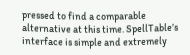pressed to find a comparable alternative at this time. SpellTable’s interface is simple and extremely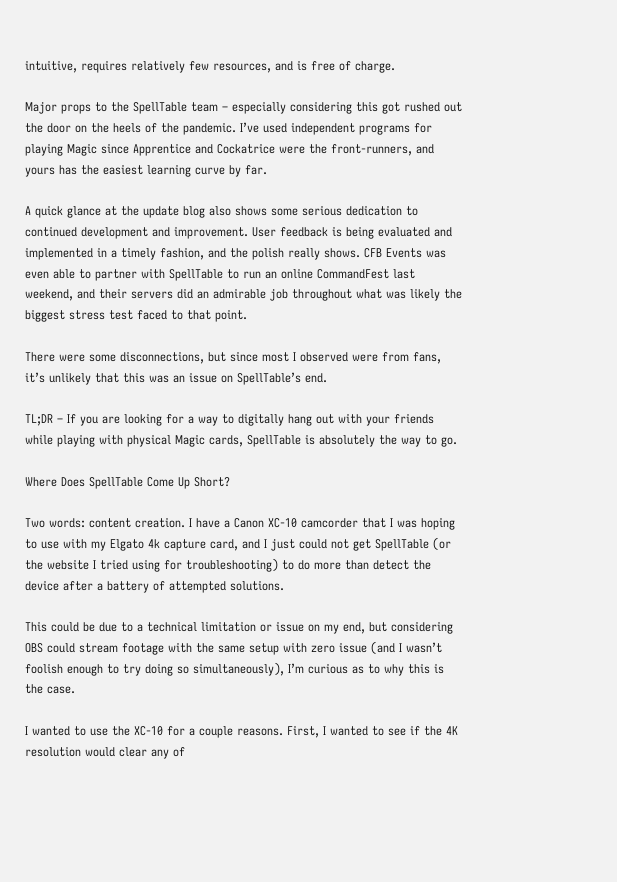intuitive, requires relatively few resources, and is free of charge.

Major props to the SpellTable team – especially considering this got rushed out the door on the heels of the pandemic. I’ve used independent programs for playing Magic since Apprentice and Cockatrice were the front-runners, and yours has the easiest learning curve by far.

A quick glance at the update blog also shows some serious dedication to continued development and improvement. User feedback is being evaluated and implemented in a timely fashion, and the polish really shows. CFB Events was even able to partner with SpellTable to run an online CommandFest last weekend, and their servers did an admirable job throughout what was likely the biggest stress test faced to that point.

There were some disconnections, but since most I observed were from fans, it’s unlikely that this was an issue on SpellTable’s end.

TL;DR – If you are looking for a way to digitally hang out with your friends while playing with physical Magic cards, SpellTable is absolutely the way to go.

Where Does SpellTable Come Up Short?

Two words: content creation. I have a Canon XC-10 camcorder that I was hoping to use with my Elgato 4k capture card, and I just could not get SpellTable (or the website I tried using for troubleshooting) to do more than detect the device after a battery of attempted solutions.

This could be due to a technical limitation or issue on my end, but considering OBS could stream footage with the same setup with zero issue (and I wasn’t foolish enough to try doing so simultaneously), I’m curious as to why this is the case.

I wanted to use the XC-10 for a couple reasons. First, I wanted to see if the 4K resolution would clear any of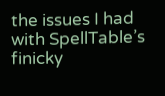the issues I had with SpellTable’s finicky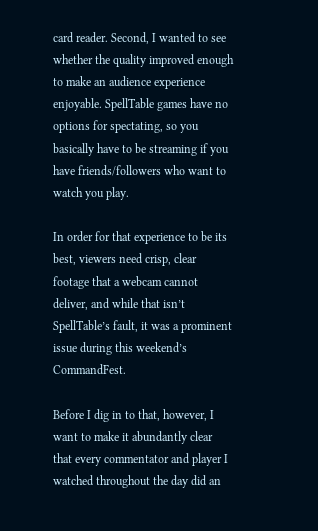card reader. Second, I wanted to see whether the quality improved enough to make an audience experience enjoyable. SpellTable games have no options for spectating, so you basically have to be streaming if you have friends/followers who want to watch you play.

In order for that experience to be its best, viewers need crisp, clear footage that a webcam cannot deliver, and while that isn’t SpellTable’s fault, it was a prominent issue during this weekend’s CommandFest.

Before I dig in to that, however, I want to make it abundantly clear that every commentator and player I watched throughout the day did an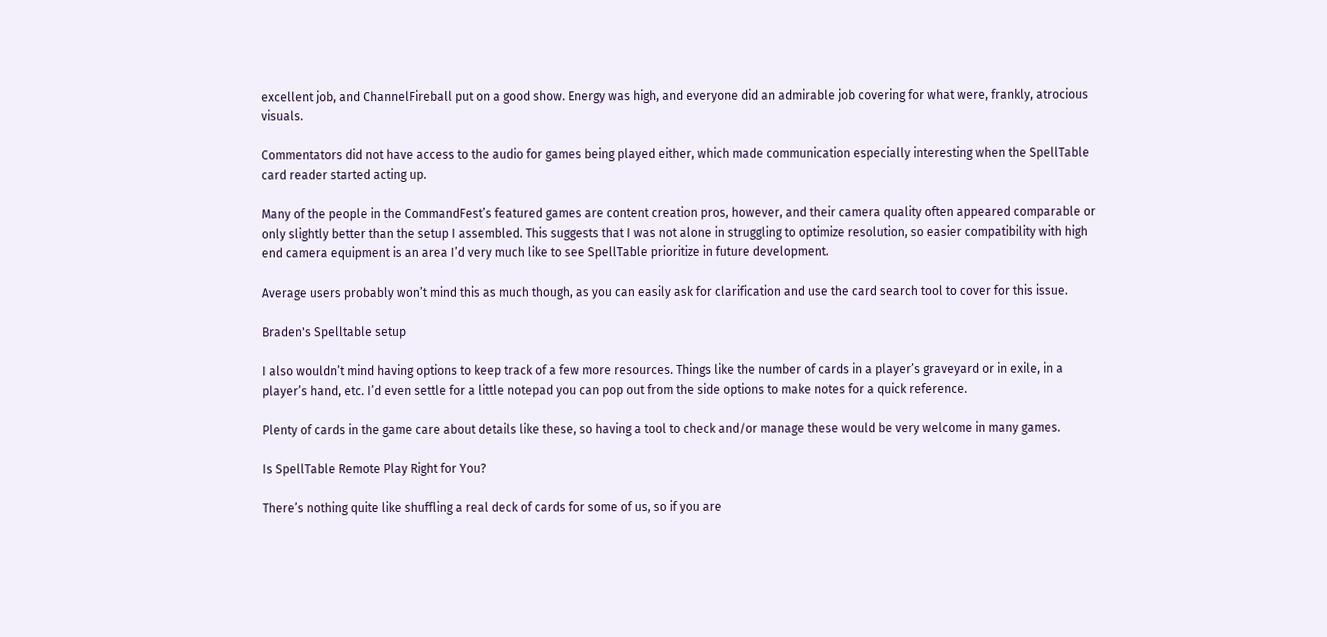excellent job, and ChannelFireball put on a good show. Energy was high, and everyone did an admirable job covering for what were, frankly, atrocious visuals.

Commentators did not have access to the audio for games being played either, which made communication especially interesting when the SpellTable card reader started acting up.

Many of the people in the CommandFest’s featured games are content creation pros, however, and their camera quality often appeared comparable or only slightly better than the setup I assembled. This suggests that I was not alone in struggling to optimize resolution, so easier compatibility with high end camera equipment is an area I’d very much like to see SpellTable prioritize in future development.

Average users probably won’t mind this as much though, as you can easily ask for clarification and use the card search tool to cover for this issue.

Braden's Spelltable setup

I also wouldn’t mind having options to keep track of a few more resources. Things like the number of cards in a player’s graveyard or in exile, in a player’s hand, etc. I’d even settle for a little notepad you can pop out from the side options to make notes for a quick reference.

Plenty of cards in the game care about details like these, so having a tool to check and/or manage these would be very welcome in many games.

Is SpellTable Remote Play Right for You?

There’s nothing quite like shuffling a real deck of cards for some of us, so if you are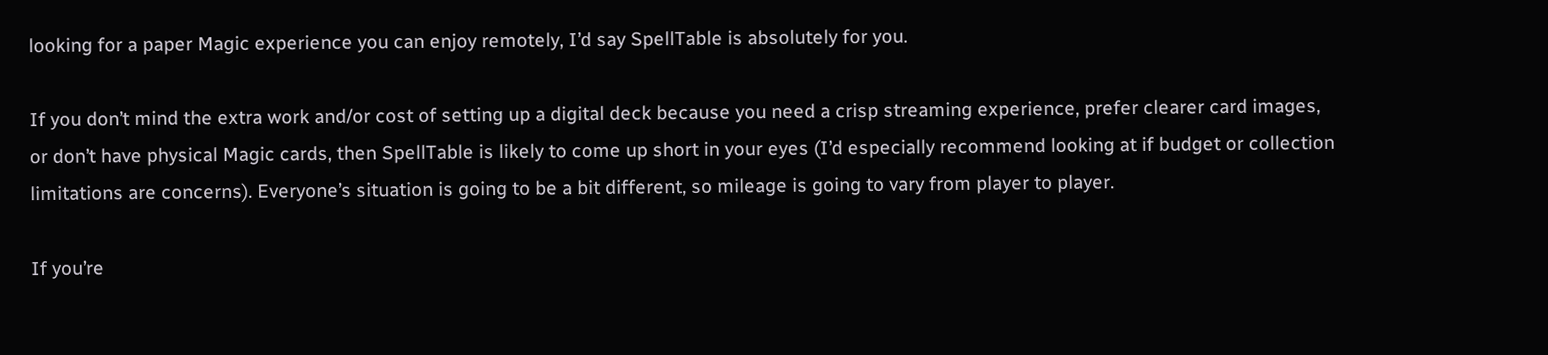looking for a paper Magic experience you can enjoy remotely, I’d say SpellTable is absolutely for you.

If you don’t mind the extra work and/or cost of setting up a digital deck because you need a crisp streaming experience, prefer clearer card images, or don’t have physical Magic cards, then SpellTable is likely to come up short in your eyes (I’d especially recommend looking at if budget or collection limitations are concerns). Everyone’s situation is going to be a bit different, so mileage is going to vary from player to player.

If you’re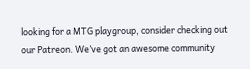looking for a MTG playgroup, consider checking out our Patreon. We’ve got an awesome community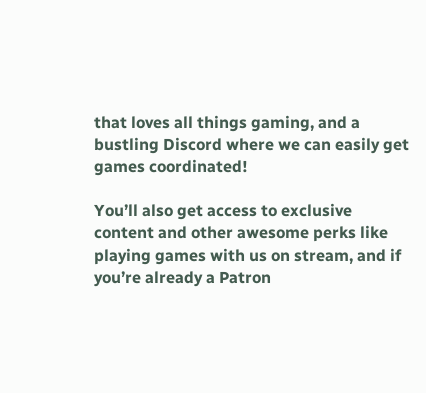that loves all things gaming, and a bustling Discord where we can easily get games coordinated!

You’ll also get access to exclusive content and other awesome perks like playing games with us on stream, and if you’re already a Patron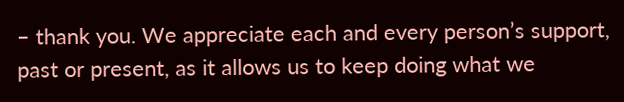– thank you. We appreciate each and every person’s support, past or present, as it allows us to keep doing what we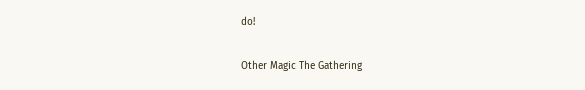do!

Other Magic The Gathering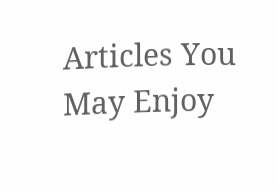Articles You May Enjoy